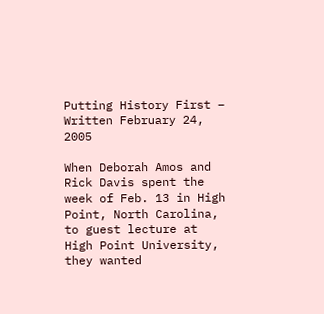Putting History First – Written February 24, 2005

When Deborah Amos and Rick Davis spent the week of Feb. 13 in High Point, North Carolina, to guest lecture at High Point University, they wanted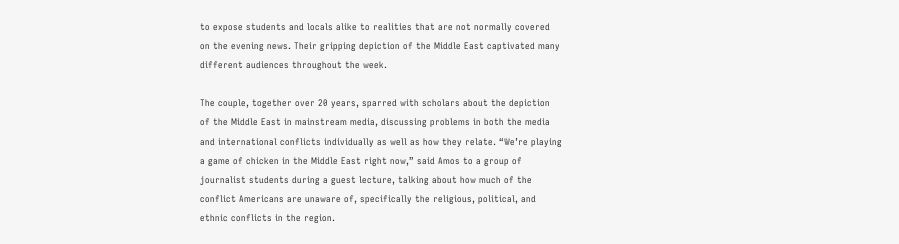to expose students and locals alike to realities that are not normally covered on the evening news. Their gripping depiction of the Middle East captivated many different audiences throughout the week.

The couple, together over 20 years, sparred with scholars about the depiction of the Middle East in mainstream media, discussing problems in both the media and international conflicts individually as well as how they relate. “We’re playing a game of chicken in the Middle East right now,” said Amos to a group of journalist students during a guest lecture, talking about how much of the conflict Americans are unaware of, specifically the religious, political, and ethnic conflicts in the region.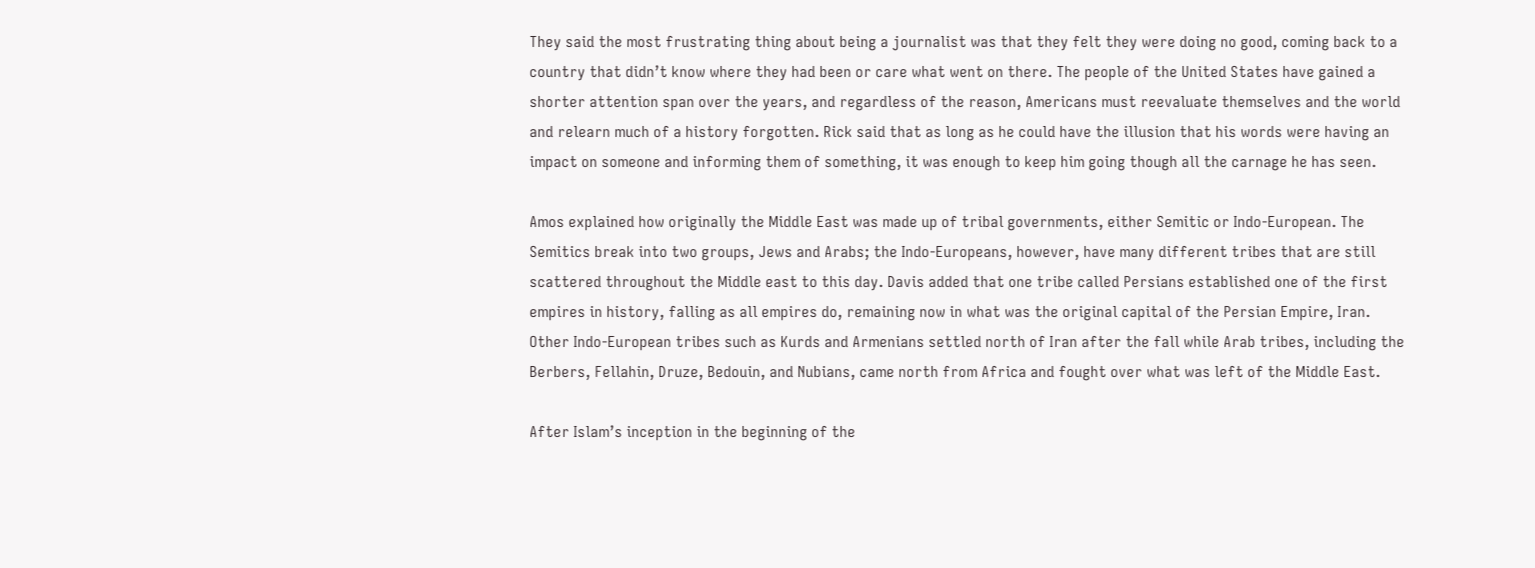They said the most frustrating thing about being a journalist was that they felt they were doing no good, coming back to a country that didn’t know where they had been or care what went on there. The people of the United States have gained a shorter attention span over the years, and regardless of the reason, Americans must reevaluate themselves and the world and relearn much of a history forgotten. Rick said that as long as he could have the illusion that his words were having an impact on someone and informing them of something, it was enough to keep him going though all the carnage he has seen.

Amos explained how originally the Middle East was made up of tribal governments, either Semitic or Indo-European. The Semitics break into two groups, Jews and Arabs; the Indo-Europeans, however, have many different tribes that are still scattered throughout the Middle east to this day. Davis added that one tribe called Persians established one of the first empires in history, falling as all empires do, remaining now in what was the original capital of the Persian Empire, Iran. Other Indo-European tribes such as Kurds and Armenians settled north of Iran after the fall while Arab tribes, including the Berbers, Fellahin, Druze, Bedouin, and Nubians, came north from Africa and fought over what was left of the Middle East.

After Islam’s inception in the beginning of the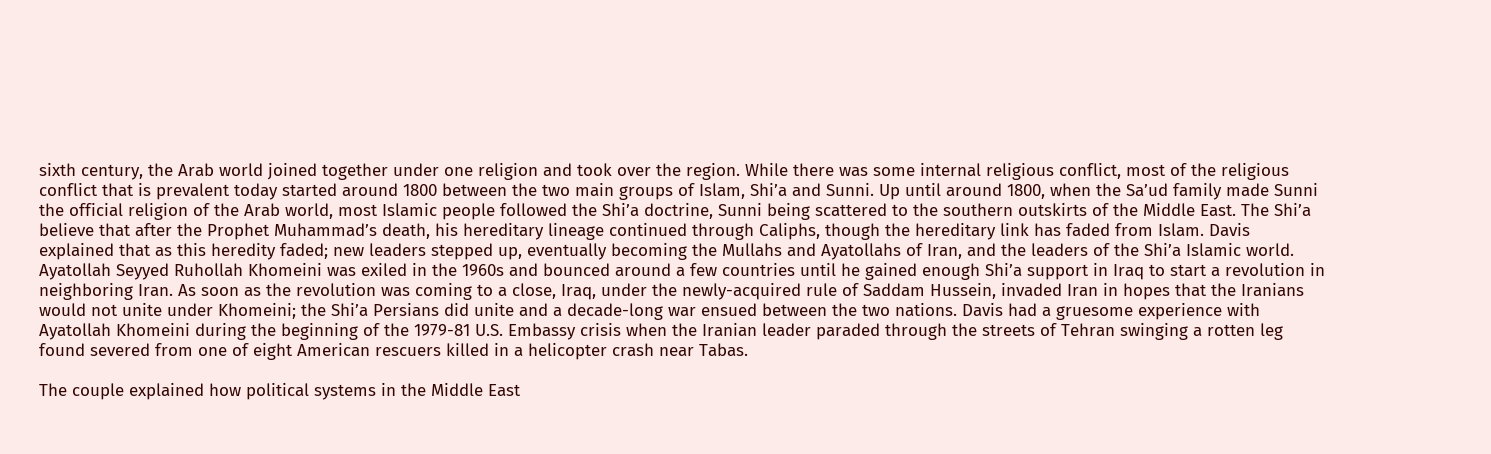sixth century, the Arab world joined together under one religion and took over the region. While there was some internal religious conflict, most of the religious conflict that is prevalent today started around 1800 between the two main groups of Islam, Shi’a and Sunni. Up until around 1800, when the Sa’ud family made Sunni the official religion of the Arab world, most Islamic people followed the Shi’a doctrine, Sunni being scattered to the southern outskirts of the Middle East. The Shi’a believe that after the Prophet Muhammad’s death, his hereditary lineage continued through Caliphs, though the hereditary link has faded from Islam. Davis explained that as this heredity faded; new leaders stepped up, eventually becoming the Mullahs and Ayatollahs of Iran, and the leaders of the Shi’a Islamic world. Ayatollah Seyyed Ruhollah Khomeini was exiled in the 1960s and bounced around a few countries until he gained enough Shi’a support in Iraq to start a revolution in neighboring Iran. As soon as the revolution was coming to a close, Iraq, under the newly-acquired rule of Saddam Hussein, invaded Iran in hopes that the Iranians would not unite under Khomeini; the Shi’a Persians did unite and a decade-long war ensued between the two nations. Davis had a gruesome experience with Ayatollah Khomeini during the beginning of the 1979-81 U.S. Embassy crisis when the Iranian leader paraded through the streets of Tehran swinging a rotten leg found severed from one of eight American rescuers killed in a helicopter crash near Tabas.

The couple explained how political systems in the Middle East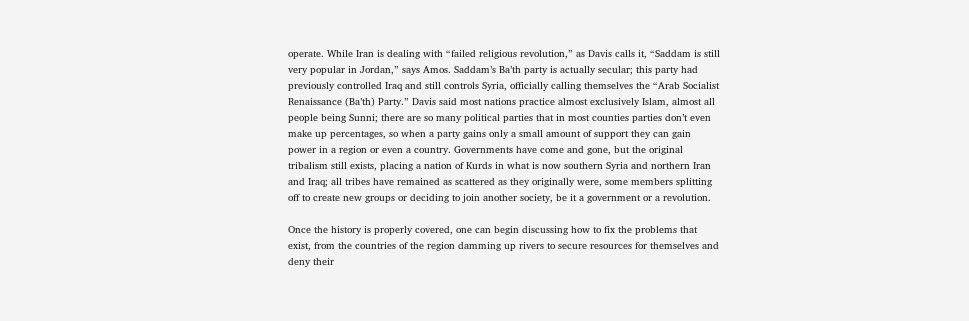operate. While Iran is dealing with “failed religious revolution,” as Davis calls it, “Saddam is still very popular in Jordan,” says Amos. Saddam’s Ba’th party is actually secular; this party had previously controlled Iraq and still controls Syria, officially calling themselves the “Arab Socialist Renaissance (Ba’th) Party.” Davis said most nations practice almost exclusively Islam, almost all people being Sunni; there are so many political parties that in most counties parties don’t even make up percentages, so when a party gains only a small amount of support they can gain power in a region or even a country. Governments have come and gone, but the original tribalism still exists, placing a nation of Kurds in what is now southern Syria and northern Iran and Iraq; all tribes have remained as scattered as they originally were, some members splitting off to create new groups or deciding to join another society, be it a government or a revolution.

Once the history is properly covered, one can begin discussing how to fix the problems that exist, from the countries of the region damming up rivers to secure resources for themselves and deny their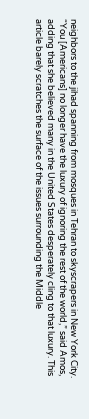neighbors to the jihad spanning from mosques in Tehran to skyscrapers in New York City. “You [Americans] no longer have the luxury of ignoring the rest of the world,” said Amos, adding that she believed many in the United States desperately cling to that luxury. This article barely scratches the surface of the issues surrounding the Middle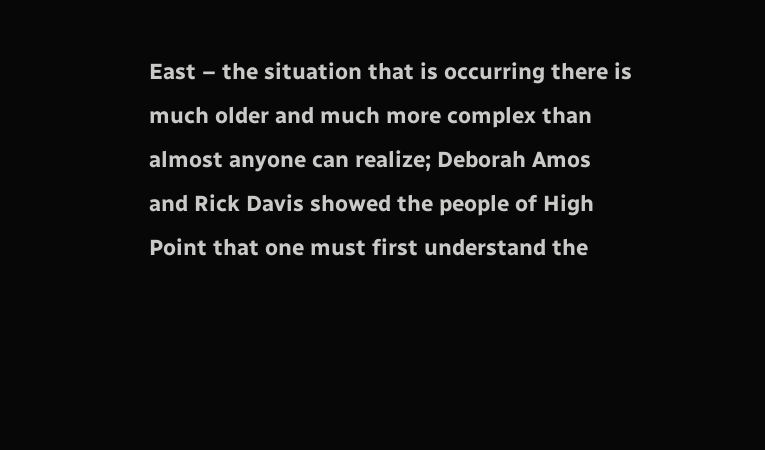East – the situation that is occurring there is much older and much more complex than almost anyone can realize; Deborah Amos and Rick Davis showed the people of High Point that one must first understand the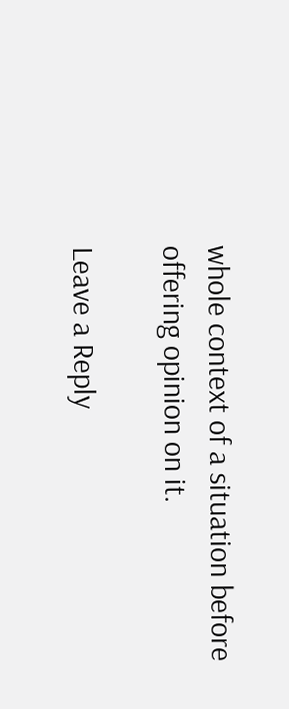whole context of a situation before offering opinion on it.

Leave a Reply